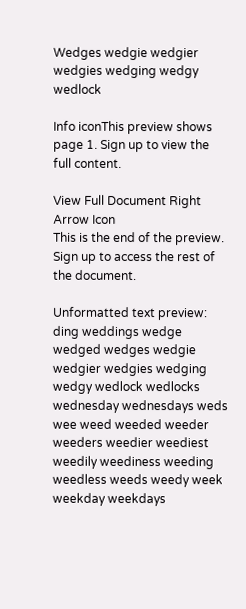Wedges wedgie wedgier wedgies wedging wedgy wedlock

Info iconThis preview shows page 1. Sign up to view the full content.

View Full Document Right Arrow Icon
This is the end of the preview. Sign up to access the rest of the document.

Unformatted text preview: ding weddings wedge wedged wedges wedgie wedgier wedgies wedging wedgy wedlock wedlocks wednesday wednesdays weds wee weed weeded weeder weeders weedier weediest weedily weediness weeding weedless weeds weedy week weekday weekdays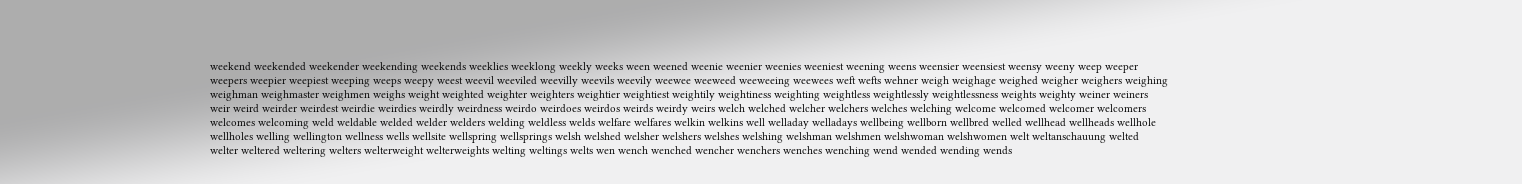weekend weekended weekender weekending weekends weeklies weeklong weekly weeks ween weened weenie weenier weenies weeniest weening weens weensier weensiest weensy weeny weep weeper weepers weepier weepiest weeping weeps weepy weest weevil weeviled weevilly weevils weevily weewee weeweed weeweeing weewees weft wefts wehner weigh weighage weighed weigher weighers weighing weighman weighmaster weighmen weighs weight weighted weighter weighters weightier weightiest weightily weightiness weighting weightless weightlessly weightlessness weights weighty weiner weiners weir weird weirder weirdest weirdie weirdies weirdly weirdness weirdo weirdoes weirdos weirds weirdy weirs welch welched welcher welchers welches welching welcome welcomed welcomer welcomers welcomes welcoming weld weldable welded welder welders welding weldless welds welfare welfares welkin welkins well welladay welladays wellbeing wellborn wellbred welled wellhead wellheads wellhole wellholes welling wellington wellness wells wellsite wellspring wellsprings welsh welshed welsher welshers welshes welshing welshman welshmen welshwoman welshwomen welt weltanschauung welted welter weltered weltering welters welterweight welterweights welting weltings welts wen wench wenched wencher wenchers wenches wenching wend wended wending wends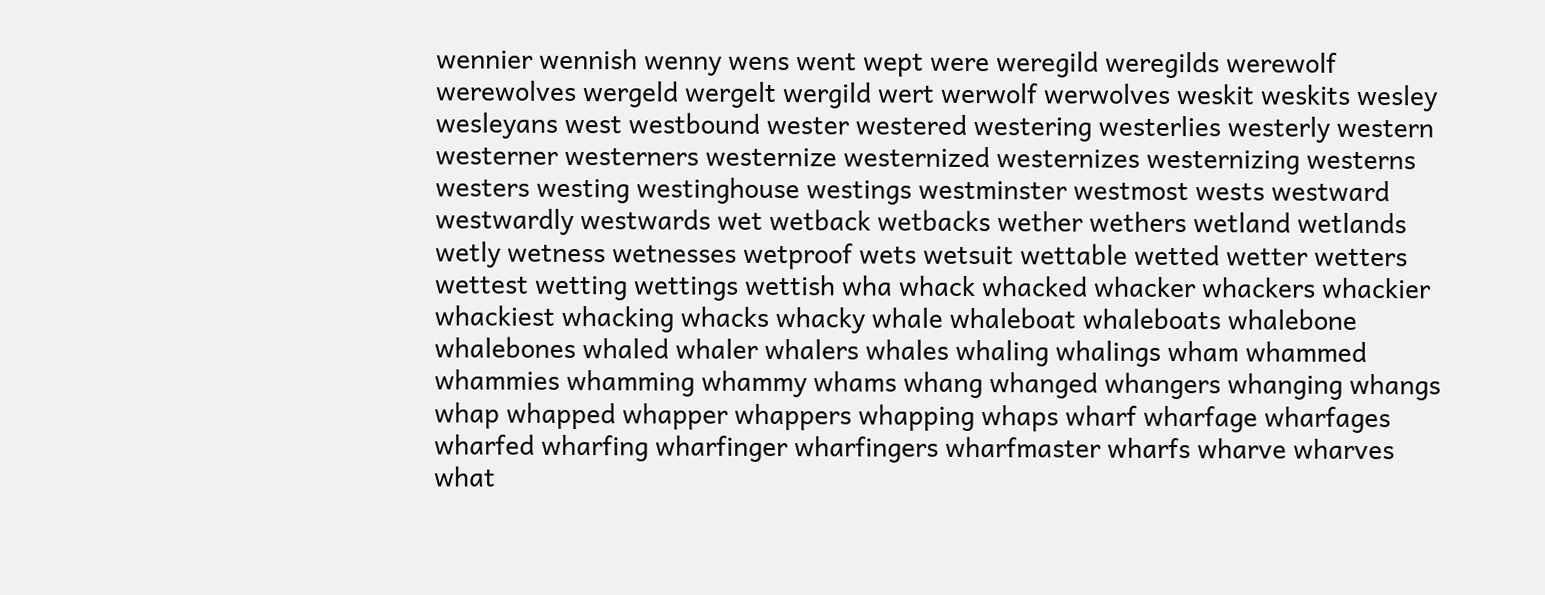wennier wennish wenny wens went wept were weregild weregilds werewolf werewolves wergeld wergelt wergild wert werwolf werwolves weskit weskits wesley wesleyans west westbound wester westered westering westerlies westerly western westerner westerners westernize westernized westernizes westernizing westerns westers westing westinghouse westings westminster westmost wests westward westwardly westwards wet wetback wetbacks wether wethers wetland wetlands wetly wetness wetnesses wetproof wets wetsuit wettable wetted wetter wetters wettest wetting wettings wettish wha whack whacked whacker whackers whackier whackiest whacking whacks whacky whale whaleboat whaleboats whalebone whalebones whaled whaler whalers whales whaling whalings wham whammed whammies whamming whammy whams whang whanged whangers whanging whangs whap whapped whapper whappers whapping whaps wharf wharfage wharfages wharfed wharfing wharfinger wharfingers wharfmaster wharfs wharve wharves what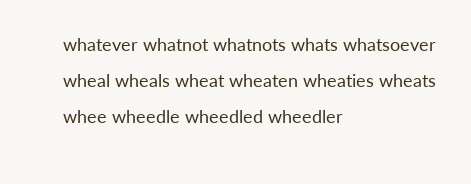whatever whatnot whatnots whats whatsoever wheal wheals wheat wheaten wheaties wheats whee wheedle wheedled wheedler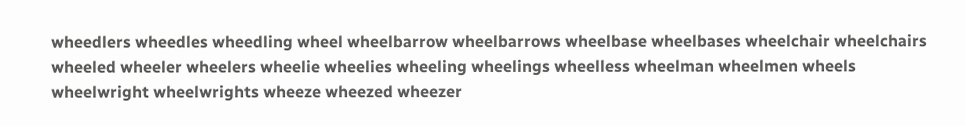wheedlers wheedles wheedling wheel wheelbarrow wheelbarrows wheelbase wheelbases wheelchair wheelchairs wheeled wheeler wheelers wheelie wheelies wheeling wheelings wheelless wheelman wheelmen wheels wheelwright wheelwrights wheeze wheezed wheezer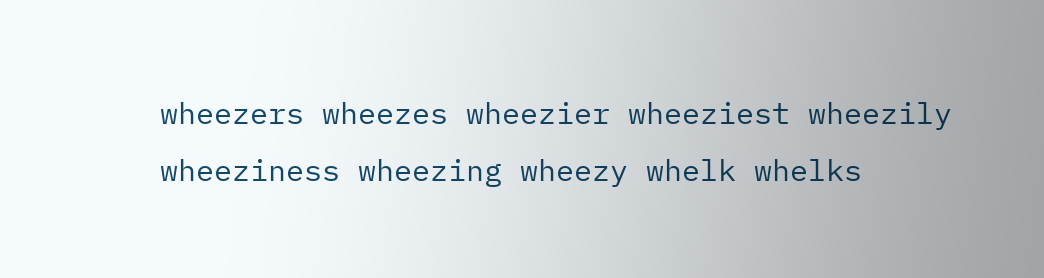wheezers wheezes wheezier wheeziest wheezily wheeziness wheezing wheezy whelk whelks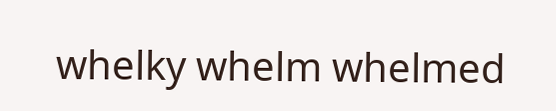whelky whelm whelmed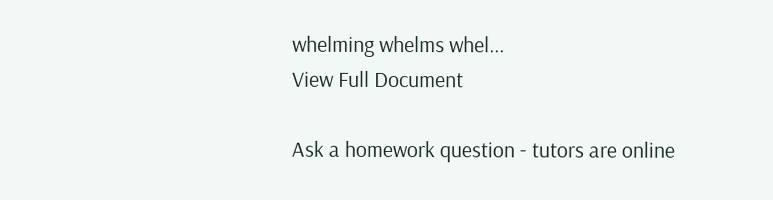whelming whelms whel...
View Full Document

Ask a homework question - tutors are online